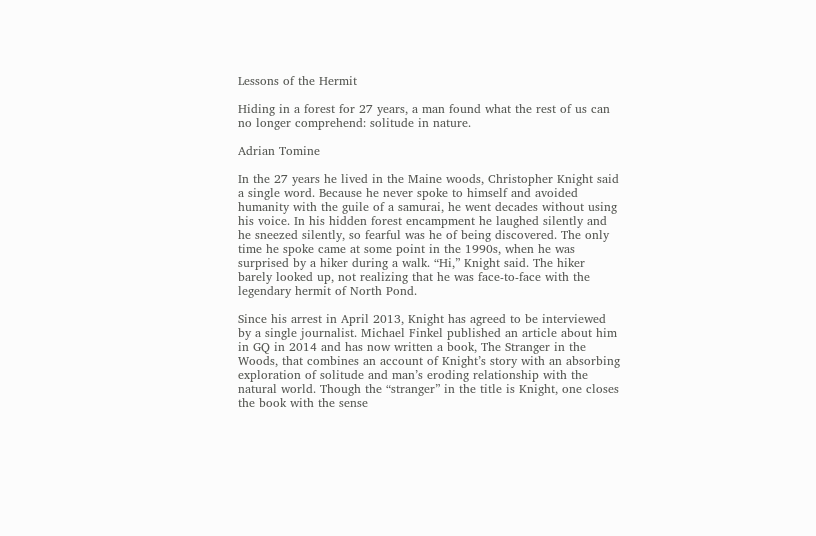Lessons of the Hermit

Hiding in a forest for 27 years, a man found what the rest of us can no longer comprehend: solitude in nature.

Adrian Tomine

In the 27 years he lived in the Maine woods, Christopher Knight said a single word. Because he never spoke to himself and avoided humanity with the guile of a samurai, he went decades without using his voice. In his hidden forest encampment he laughed silently and he sneezed silently, so fearful was he of being discovered. The only time he spoke came at some point in the 1990s, when he was surprised by a hiker during a walk. “Hi,” Knight said. The hiker barely looked up, not realizing that he was face-to-face with the legendary hermit of North Pond.

Since his arrest in April 2013, Knight has agreed to be interviewed by a single journalist. Michael Finkel published an article about him in GQ in 2014 and has now written a book, The Stranger in the Woods, that combines an account of Knight’s story with an absorbing exploration of solitude and man’s eroding relationship with the natural world. Though the “stranger” in the title is Knight, one closes the book with the sense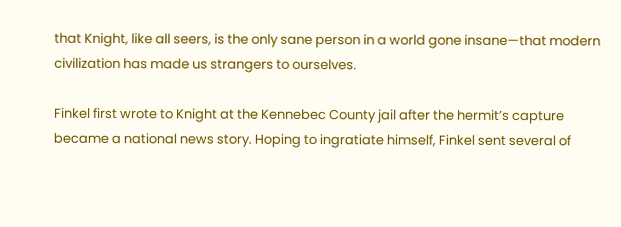that Knight, like all seers, is the only sane person in a world gone insane—that modern civilization has made us strangers to ourselves.

Finkel first wrote to Knight at the Kennebec County jail after the hermit’s capture became a national news story. Hoping to ingratiate himself, Finkel sent several of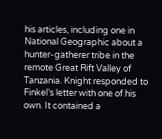his articles, including one in National Geographic about a hunter-gatherer tribe in the remote Great Rift Valley of Tanzania. Knight responded to Finkel’s letter with one of his own. It contained a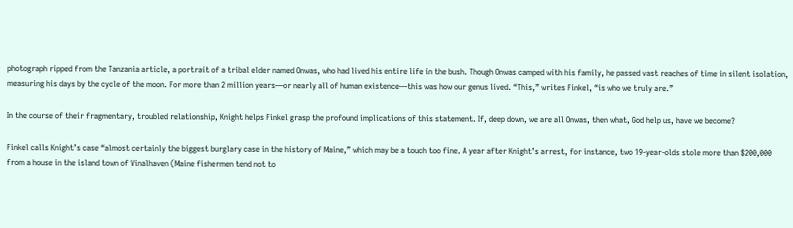photograph ripped from the Tanzania article, a portrait of a tribal elder named Onwas, who had lived his entire life in the bush. Though Onwas camped with his family, he passed vast reaches of time in silent isolation, measuring his days by the cycle of the moon. For more than 2 million years—or nearly all of human existence—this was how our genus lived. “This,” writes Finkel, “is who we truly are.”

In the course of their fragmentary, troubled relationship, Knight helps Finkel grasp the profound implications of this statement. If, deep down, we are all Onwas, then what, God help us, have we become?

Finkel calls Knight’s case “almost certainly the biggest burglary case in the history of Maine,” which may be a touch too fine. A year after Knight’s arrest, for instance, two 19-year-olds stole more than $200,000 from a house in the island town of Vinalhaven (Maine fishermen tend not to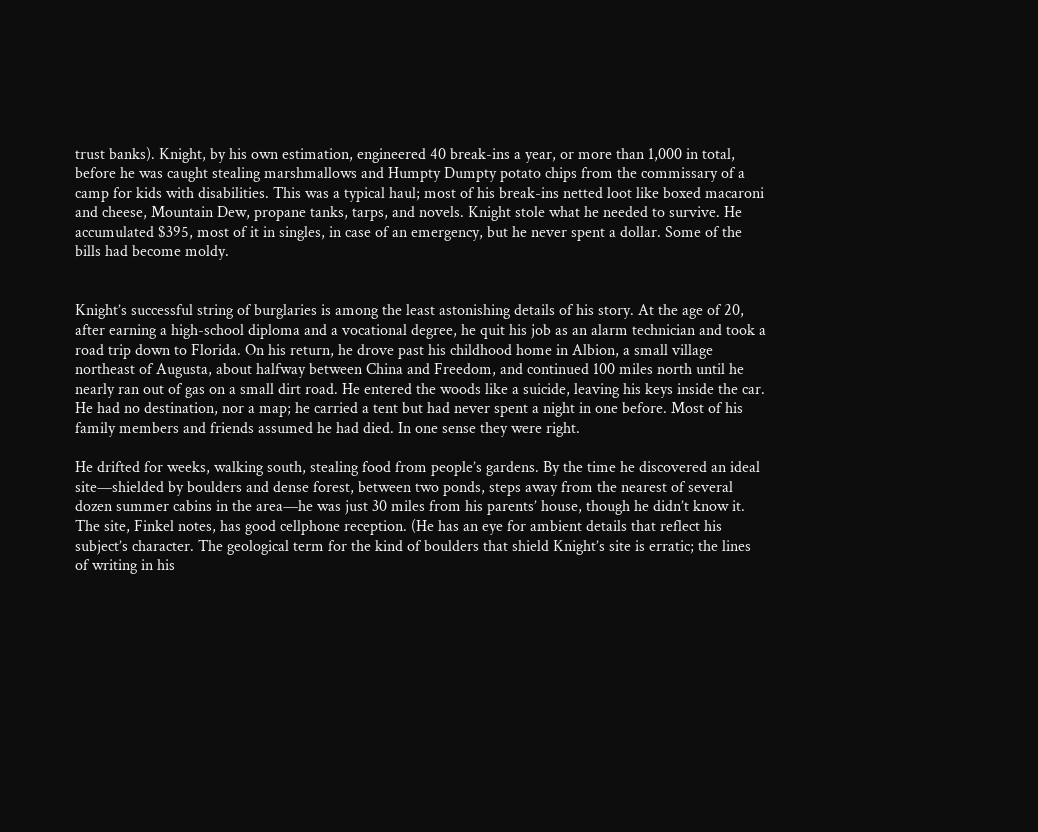trust banks). Knight, by his own estimation, engineered 40 break-ins a year, or more than 1,000 in total, before he was caught stealing marshmallows and Humpty Dumpty potato chips from the commissary of a camp for kids with disabilities. This was a typical haul; most of his break-ins netted loot like boxed macaroni and cheese, Mountain Dew, propane tanks, tarps, and novels. Knight stole what he needed to survive. He accumulated $395, most of it in singles, in case of an emergency, but he never spent a dollar. Some of the bills had become moldy.


Knight’s successful string of burglaries is among the least astonishing details of his story. At the age of 20, after earning a high-school diploma and a vocational degree, he quit his job as an alarm technician and took a road trip down to Florida. On his return, he drove past his childhood home in Albion, a small village northeast of Augusta, about halfway between China and Freedom, and continued 100 miles north until he nearly ran out of gas on a small dirt road. He entered the woods like a suicide, leaving his keys inside the car. He had no destination, nor a map; he carried a tent but had never spent a night in one before. Most of his family members and friends assumed he had died. In one sense they were right.

He drifted for weeks, walking south, stealing food from people’s gardens. By the time he discovered an ideal site—shielded by boulders and dense forest, between two ponds, steps away from the nearest of several dozen summer cabins in the area—he was just 30 miles from his parents’ house, though he didn’t know it. The site, Finkel notes, has good cellphone reception. (He has an eye for ambient details that reflect his subject’s character. The geological term for the kind of boulders that shield Knight’s site is erratic; the lines of writing in his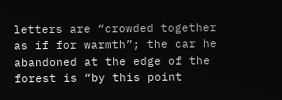letters are “crowded together as if for warmth”; the car he abandoned at the edge of the forest is “by this point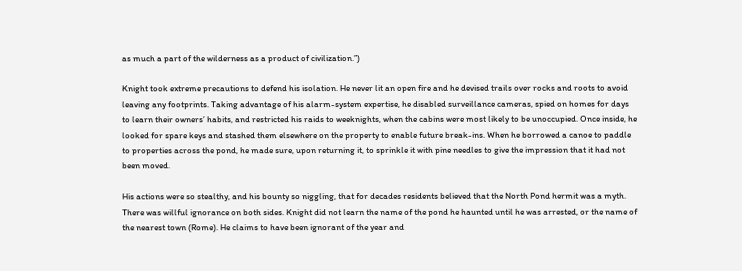as much a part of the wilderness as a product of civilization.”)

Knight took extreme precautions to defend his isolation. He never lit an open fire and he devised trails over rocks and roots to avoid leaving any footprints. Taking advantage of his alarm-system expertise, he disabled surveillance cameras, spied on homes for days to learn their owners’ habits, and restricted his raids to weeknights, when the cabins were most likely to be unoccupied. Once inside, he looked for spare keys and stashed them elsewhere on the property to enable future break-ins. When he borrowed a canoe to paddle to properties across the pond, he made sure, upon returning it, to sprinkle it with pine needles to give the impression that it had not been moved.

His actions were so stealthy, and his bounty so niggling, that for decades residents believed that the North Pond hermit was a myth. There was willful ignorance on both sides. Knight did not learn the name of the pond he haunted until he was arrested, or the name of the nearest town (Rome). He claims to have been ignorant of the year and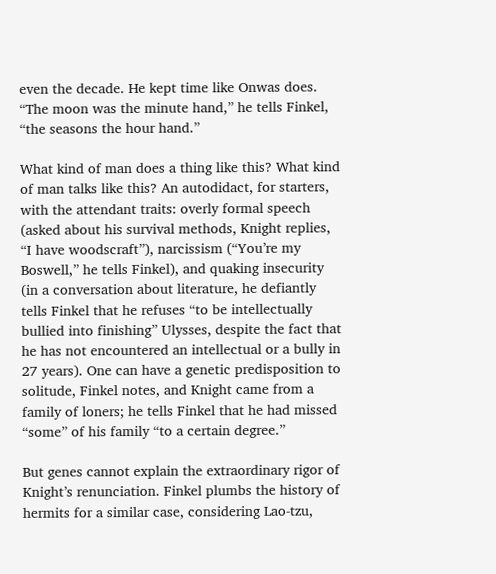even the decade. He kept time like Onwas does. “The moon was the minute hand,” he tells Finkel, “the seasons the hour hand.”

What kind of man does a thing like this? What kind of man talks like this? An autodidact, for starters, with the attendant traits: overly formal speech (asked about his survival methods, Knight replies, “I have woodscraft”), narcissism (“You’re my Boswell,” he tells Finkel), and quaking insecurity (in a conversation about literature, he defiantly tells Finkel that he refuses “to be intellectually bullied into finishing” Ulysses, despite the fact that he has not encountered an intellectual or a bully in 27 years). One can have a genetic predisposition to solitude, Finkel notes, and Knight came from a family of loners; he tells Finkel that he had missed “some” of his family “to a certain degree.”

But genes cannot explain the extraordinary rigor of Knight’s renunciation. Finkel plumbs the history of hermits for a similar case, considering Lao-tzu,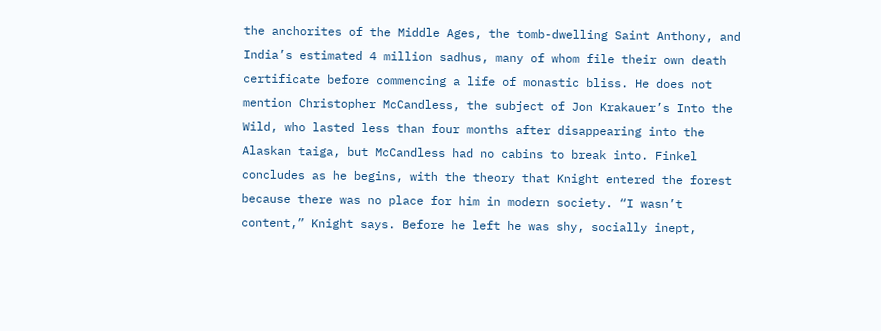the anchorites of the Middle Ages, the tomb-dwelling Saint Anthony, and India’s estimated 4 million sadhus, many of whom file their own death certificate before commencing a life of monastic bliss. He does not mention Christopher McCandless, the subject of Jon Krakauer’s Into the Wild, who lasted less than four months after disappearing into the Alaskan taiga, but McCandless had no cabins to break into. Finkel concludes as he begins, with the theory that Knight entered the forest because there was no place for him in modern society. “I wasn’t content,” Knight says. Before he left he was shy, socially inept,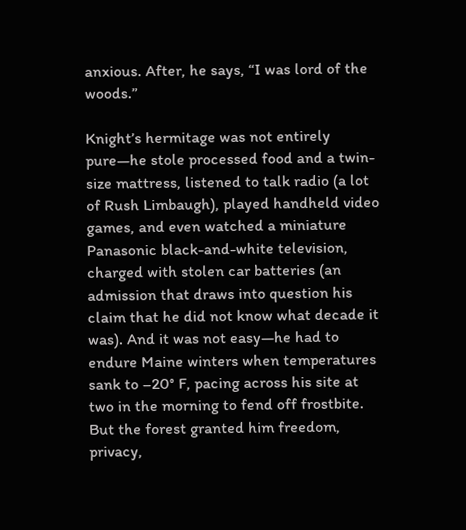anxious. After, he says, “I was lord of the woods.”

Knight’s hermitage was not entirely pure—he stole processed food and a twin-size mattress, listened to talk radio (a lot of Rush Limbaugh), played handheld video games, and even watched a miniature Panasonic black-and-white television, charged with stolen car batteries (an admission that draws into question his claim that he did not know what decade it was). And it was not easy—he had to endure Maine winters when temperatures sank to –20° F, pacing across his site at two in the morning to fend off frostbite. But the forest granted him freedom, privacy,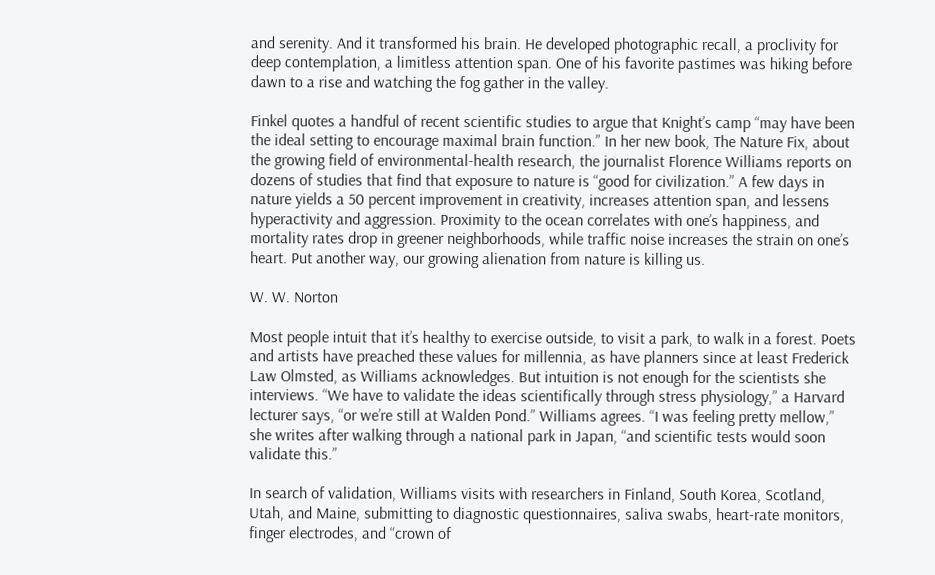and serenity. And it transformed his brain. He developed photographic recall, a proclivity for deep contemplation, a limitless attention span. One of his favorite pastimes was hiking before dawn to a rise and watching the fog gather in the valley.

Finkel quotes a handful of recent scientific studies to argue that Knight’s camp “may have been the ideal setting to encourage maximal brain function.” In her new book, The Nature Fix, about the growing field of environmental-health research, the journalist Florence Williams reports on dozens of studies that find that exposure to nature is “good for civilization.” A few days in nature yields a 50 percent improvement in creativity, increases attention span, and lessens hyperactivity and aggression. Proximity to the ocean correlates with one’s happiness, and mortality rates drop in greener neighborhoods, while traffic noise increases the strain on one’s heart. Put another way, our growing alienation from nature is killing us.

W. W. Norton

Most people intuit that it’s healthy to exercise outside, to visit a park, to walk in a forest. Poets and artists have preached these values for millennia, as have planners since at least Frederick Law Olmsted, as Williams acknowledges. But intuition is not enough for the scientists she interviews. “We have to validate the ideas scientifically through stress physiology,” a Harvard lecturer says, “or we’re still at Walden Pond.” Williams agrees. “I was feeling pretty mellow,” she writes after walking through a national park in Japan, “and scientific tests would soon validate this.”

In search of validation, Williams visits with researchers in Finland, South Korea, Scotland, Utah, and Maine, submitting to diagnostic questionnaires, saliva swabs, heart-rate monitors, finger electrodes, and “crown of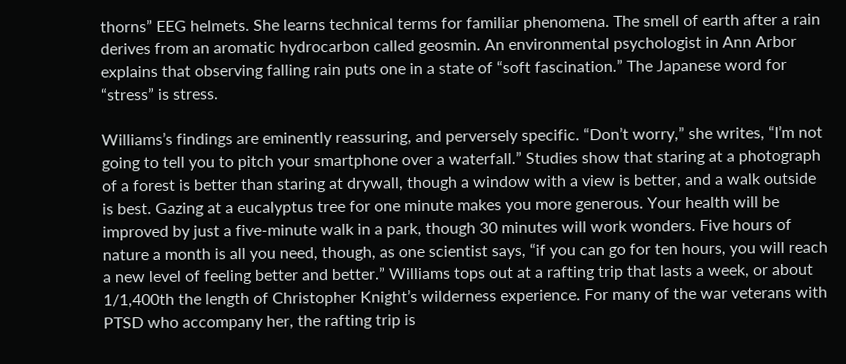thorns” EEG helmets. She learns technical terms for familiar phenomena. The smell of earth after a rain derives from an aromatic hydrocarbon called geosmin. An environmental psychologist in Ann Arbor explains that observing falling rain puts one in a state of “soft fascination.” The Japanese word for “stress” is stress.

Williams’s findings are eminently reassuring, and perversely specific. “Don’t worry,” she writes, “I’m not going to tell you to pitch your smartphone over a waterfall.” Studies show that staring at a photograph of a forest is better than staring at drywall, though a window with a view is better, and a walk outside is best. Gazing at a eucalyptus tree for one minute makes you more generous. Your health will be improved by just a five-minute walk in a park, though 30 minutes will work wonders. Five hours of nature a month is all you need, though, as one scientist says, “if you can go for ten hours, you will reach a new level of feeling better and better.” Williams tops out at a rafting trip that lasts a week, or about 1/1,400th the length of Christopher Knight’s wilderness experience. For many of the war veterans with PTSD who accompany her, the rafting trip is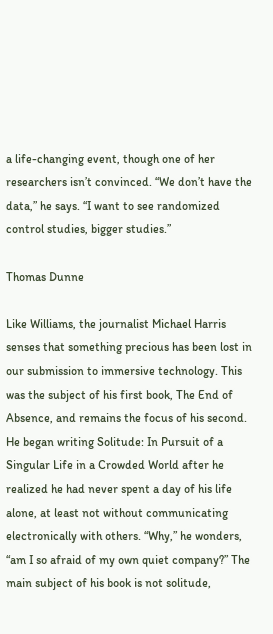a life-changing event, though one of her researchers isn’t convinced. “We don’t have the data,” he says. “I want to see randomized control studies, bigger studies.”

Thomas Dunne

Like Williams, the journalist Michael Harris senses that something precious has been lost in our submission to immersive technology. This was the subject of his first book, The End of Absence, and remains the focus of his second. He began writing Solitude: In Pursuit of a Singular Life in a Crowded World after he realized he had never spent a day of his life alone, at least not without communicating electronically with others. “Why,” he wonders, “am I so afraid of my own quiet company?” The main subject of his book is not solitude,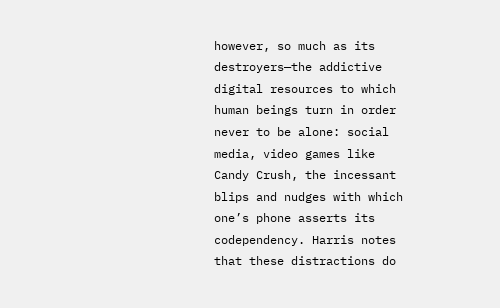however, so much as its destroyers—the addictive digital resources to which human beings turn in order never to be alone: social media, video games like Candy Crush, the incessant blips and nudges with which one’s phone asserts its codependency. Harris notes that these distractions do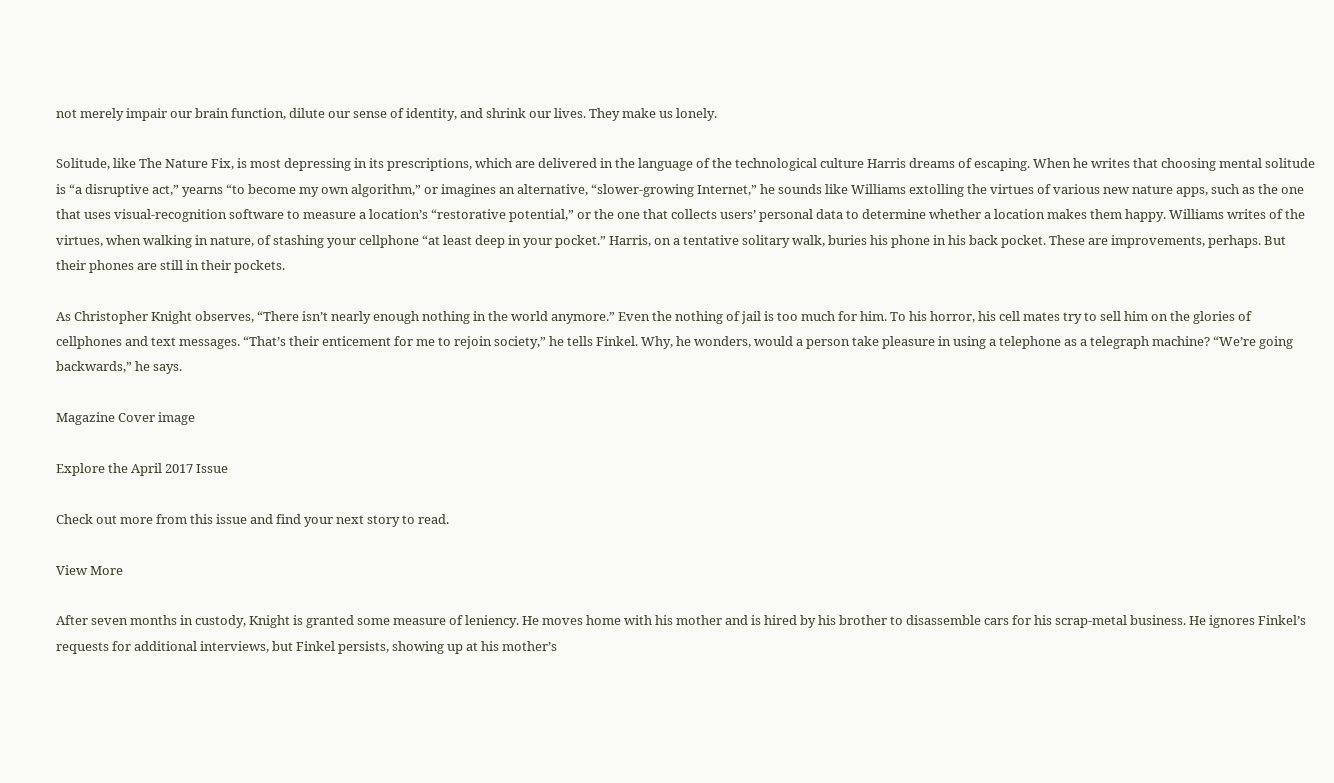not merely impair our brain function, dilute our sense of identity, and shrink our lives. They make us lonely.

Solitude, like The Nature Fix, is most depressing in its prescriptions, which are delivered in the language of the technological culture Harris dreams of escaping. When he writes that choosing mental solitude is “a disruptive act,” yearns “to become my own algorithm,” or imagines an alternative, “slower-growing Internet,” he sounds like Williams extolling the virtues of various new nature apps, such as the one that uses visual-recognition software to measure a location’s “restorative potential,” or the one that collects users’ personal data to determine whether a location makes them happy. Williams writes of the virtues, when walking in nature, of stashing your cellphone “at least deep in your pocket.” Harris, on a tentative solitary walk, buries his phone in his back pocket. These are improvements, perhaps. But their phones are still in their pockets.

As Christopher Knight observes, “There isn’t nearly enough nothing in the world anymore.” Even the nothing of jail is too much for him. To his horror, his cell mates try to sell him on the glories of cellphones and text messages. “That’s their enticement for me to rejoin society,” he tells Finkel. Why, he wonders, would a person take pleasure in using a telephone as a telegraph machine? “We’re going backwards,” he says.

Magazine Cover image

Explore the April 2017 Issue

Check out more from this issue and find your next story to read.

View More

After seven months in custody, Knight is granted some measure of leniency. He moves home with his mother and is hired by his brother to disassemble cars for his scrap-metal business. He ignores Finkel’s requests for additional interviews, but Finkel persists, showing up at his mother’s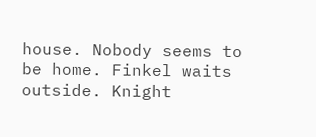house. Nobody seems to be home. Finkel waits outside. Knight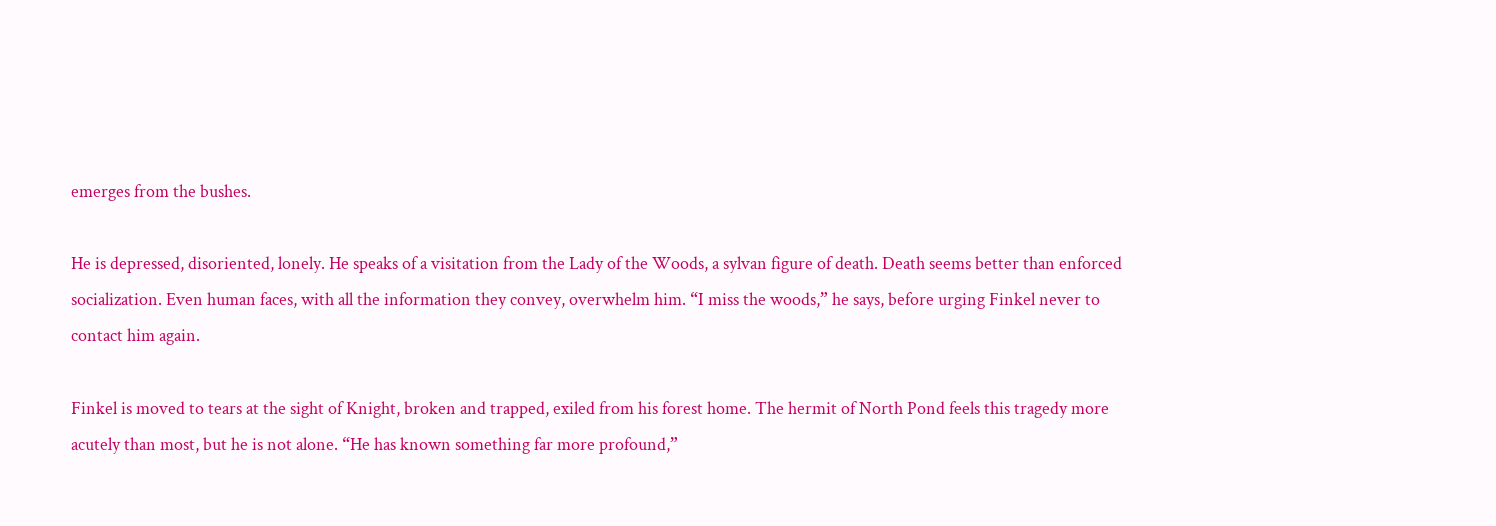emerges from the bushes.

He is depressed, disoriented, lonely. He speaks of a visitation from the Lady of the Woods, a sylvan figure of death. Death seems better than enforced socialization. Even human faces, with all the information they convey, overwhelm him. “I miss the woods,” he says, before urging Finkel never to contact him again.

Finkel is moved to tears at the sight of Knight, broken and trapped, exiled from his forest home. The hermit of North Pond feels this tragedy more acutely than most, but he is not alone. “He has known something far more profound,”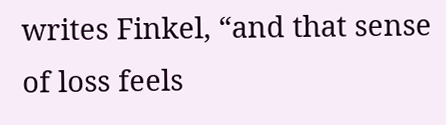writes Finkel, “and that sense of loss feels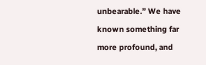unbearable.” We have known something far more profound, and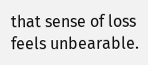that sense of loss feels unbearable.